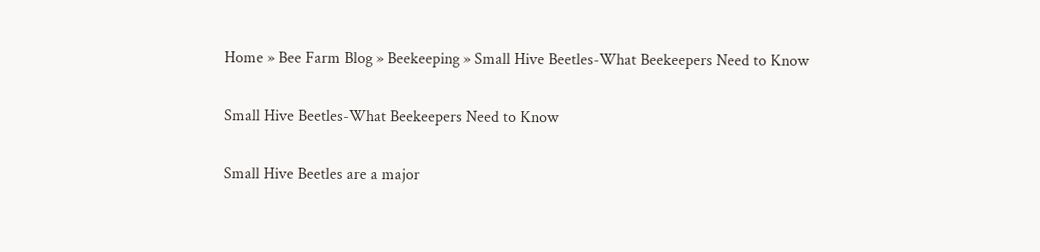Home » Bee Farm Blog » Beekeeping » Small Hive Beetles-What Beekeepers Need to Know

Small Hive Beetles-What Beekeepers Need to Know

Small Hive Beetles are a major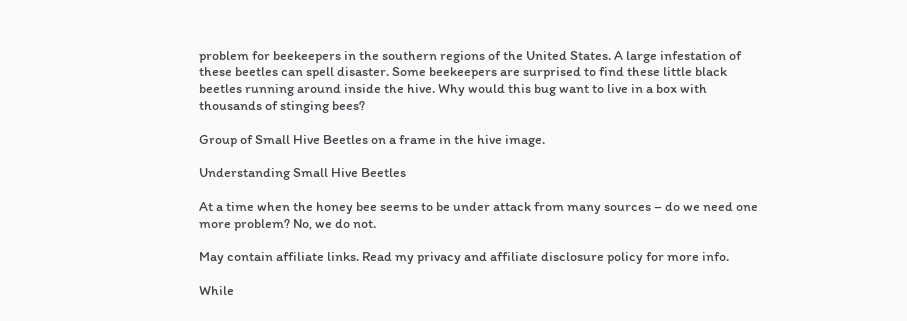problem for beekeepers in the southern regions of the United States. A large infestation of these beetles can spell disaster. Some beekeepers are surprised to find these little black beetles running around inside the hive. Why would this bug want to live in a box with thousands of stinging bees?

Group of Small Hive Beetles on a frame in the hive image.

Understanding Small Hive Beetles

At a time when the honey bee seems to be under attack from many sources – do we need one more problem? No, we do not.

May contain affiliate links. Read my privacy and affiliate disclosure policy for more info.

While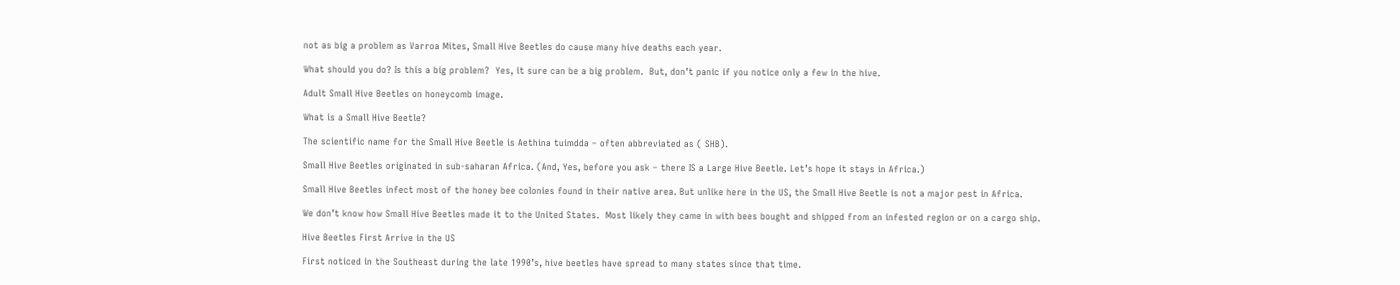not as big a problem as Varroa Mites, Small Hive Beetles do cause many hive deaths each year.

What should you do? Is this a big problem?  Yes, it sure can be a big problem.  But, don’t panic if you notice only a few in the hive.

Adult Small Hive Beetles on honeycomb image.

What is a Small Hive Beetle?

The scientific name for the Small Hive Beetle is Aethina tuimdda – often abbreviated as ( SHB).

Small Hive Beetles originated in sub-saharan Africa. (And, Yes, before you ask – there IS a Large Hive Beetle. Let’s hope it stays in Africa.)

Small Hive Beetles infect most of the honey bee colonies found in their native area. But unlike here in the US, the Small Hive Beetle is not a major pest in Africa.

We don’t know how Small Hive Beetles made it to the United States.  Most likely they came in with bees bought and shipped from an infested region or on a cargo ship.

Hive Beetles First Arrive in the US

First noticed in the Southeast during the late 1990’s, hive beetles have spread to many states since that time.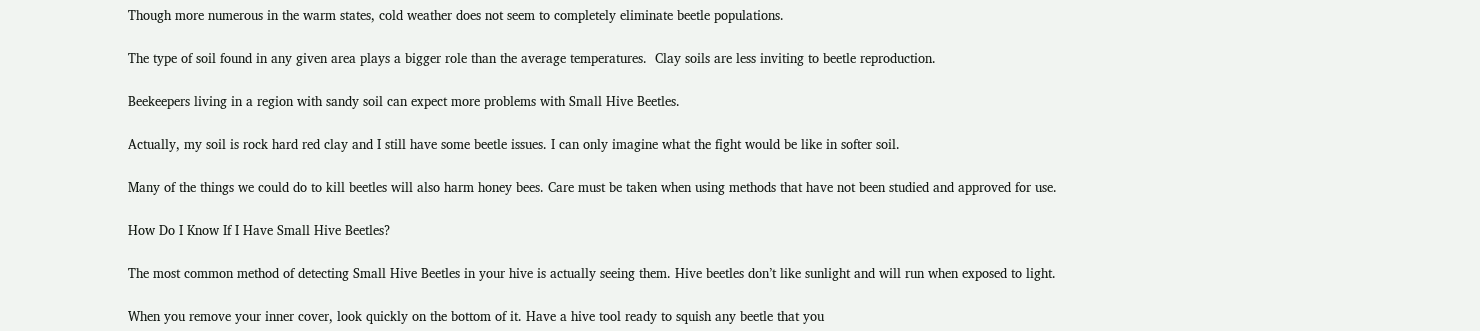Though more numerous in the warm states, cold weather does not seem to completely eliminate beetle populations.

The type of soil found in any given area plays a bigger role than the average temperatures.  Clay soils are less inviting to beetle reproduction.

Beekeepers living in a region with sandy soil can expect more problems with Small Hive Beetles.

Actually, my soil is rock hard red clay and I still have some beetle issues. I can only imagine what the fight would be like in softer soil.

Many of the things we could do to kill beetles will also harm honey bees. Care must be taken when using methods that have not been studied and approved for use.

How Do I Know If I Have Small Hive Beetles?

The most common method of detecting Small Hive Beetles in your hive is actually seeing them. Hive beetles don’t like sunlight and will run when exposed to light.

When you remove your inner cover, look quickly on the bottom of it. Have a hive tool ready to squish any beetle that you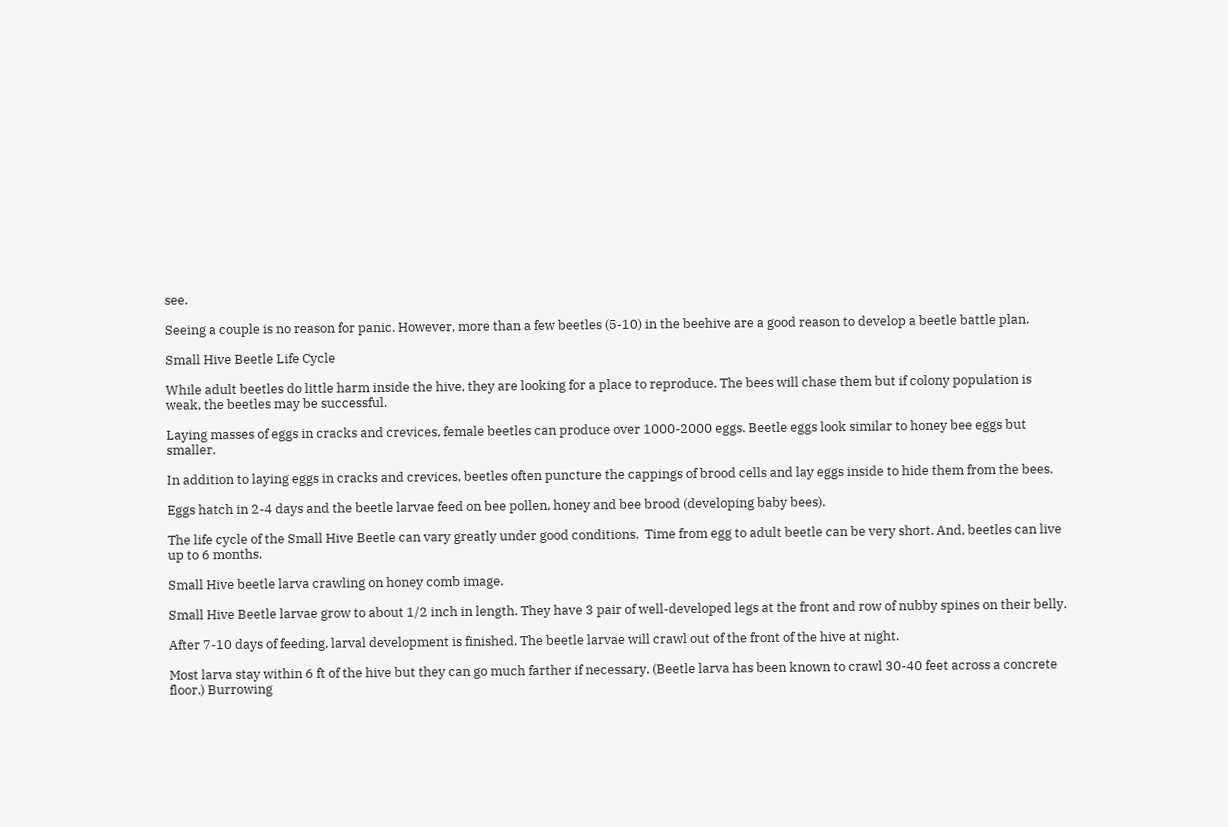see.

Seeing a couple is no reason for panic. However, more than a few beetles (5-10) in the beehive are a good reason to develop a beetle battle plan.

Small Hive Beetle Life Cycle

While adult beetles do little harm inside the hive, they are looking for a place to reproduce. The bees will chase them but if colony population is weak, the beetles may be successful.

Laying masses of eggs in cracks and crevices, female beetles can produce over 1000-2000 eggs. Beetle eggs look similar to honey bee eggs but smaller.

In addition to laying eggs in cracks and crevices, beetles often puncture the cappings of brood cells and lay eggs inside to hide them from the bees.

Eggs hatch in 2-4 days and the beetle larvae feed on bee pollen, honey and bee brood (developing baby bees).

The life cycle of the Small Hive Beetle can vary greatly under good conditions.  Time from egg to adult beetle can be very short. And, beetles can live up to 6 months.

Small Hive beetle larva crawling on honey comb image.

Small Hive Beetle larvae grow to about 1/2 inch in length. They have 3 pair of well-developed legs at the front and row of nubby spines on their belly.

After 7-10 days of feeding, larval development is finished. The beetle larvae will crawl out of the front of the hive at night.

Most larva stay within 6 ft of the hive but they can go much farther if necessary. (Beetle larva has been known to crawl 30-40 feet across a concrete floor.) Burrowing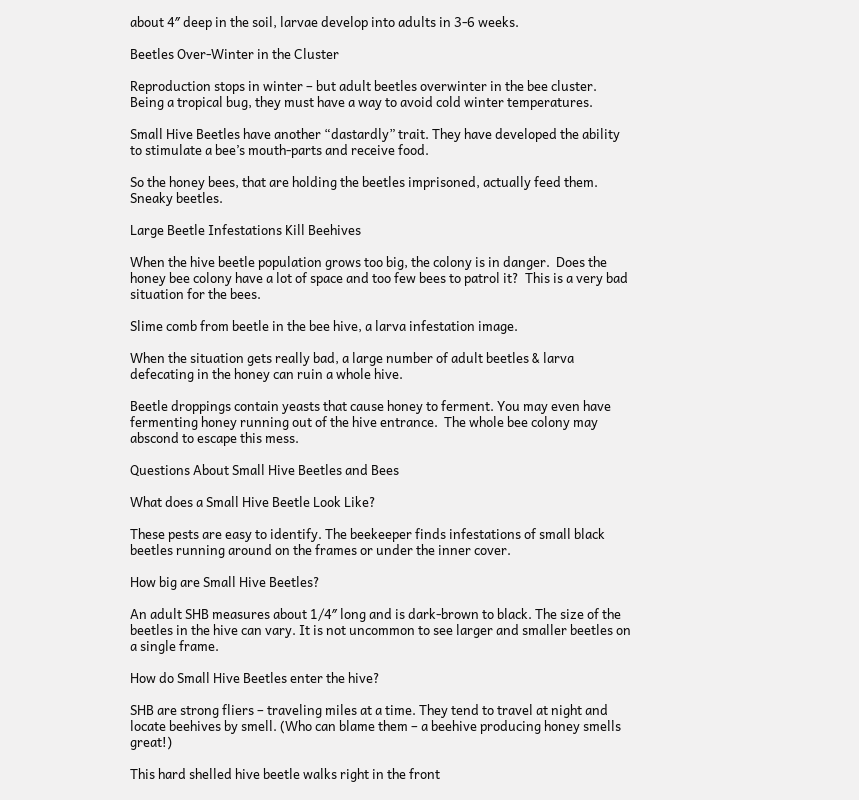about 4″ deep in the soil, larvae develop into adults in 3-6 weeks.

Beetles Over-Winter in the Cluster

Reproduction stops in winter – but adult beetles overwinter in the bee cluster. Being a tropical bug, they must have a way to avoid cold winter temperatures.

Small Hive Beetles have another “dastardly” trait. They have developed the ability to stimulate a bee’s mouth-parts and receive food.

So the honey bees, that are holding the beetles imprisoned, actually feed them.  Sneaky beetles.

Large Beetle Infestations Kill Beehives

When the hive beetle population grows too big, the colony is in danger.  Does the honey bee colony have a lot of space and too few bees to patrol it?  This is a very bad situation for the bees.

Slime comb from beetle in the bee hive, a larva infestation image.

When the situation gets really bad, a large number of adult beetles & larva defecating in the honey can ruin a whole hive.

Beetle droppings contain yeasts that cause honey to ferment. You may even have fermenting honey running out of the hive entrance.  The whole bee colony may abscond to escape this mess.

Questions About Small Hive Beetles and Bees

What does a Small Hive Beetle Look Like?

These pests are easy to identify. The beekeeper finds infestations of small black beetles running around on the frames or under the inner cover.

How big are Small Hive Beetles?

An adult SHB measures about 1/4″ long and is dark-brown to black. The size of the beetles in the hive can vary. It is not uncommon to see larger and smaller beetles on a single frame.

How do Small Hive Beetles enter the hive?

SHB are strong fliers – traveling miles at a time. They tend to travel at night and locate beehives by smell. (Who can blame them – a beehive producing honey smells great!)

This hard shelled hive beetle walks right in the front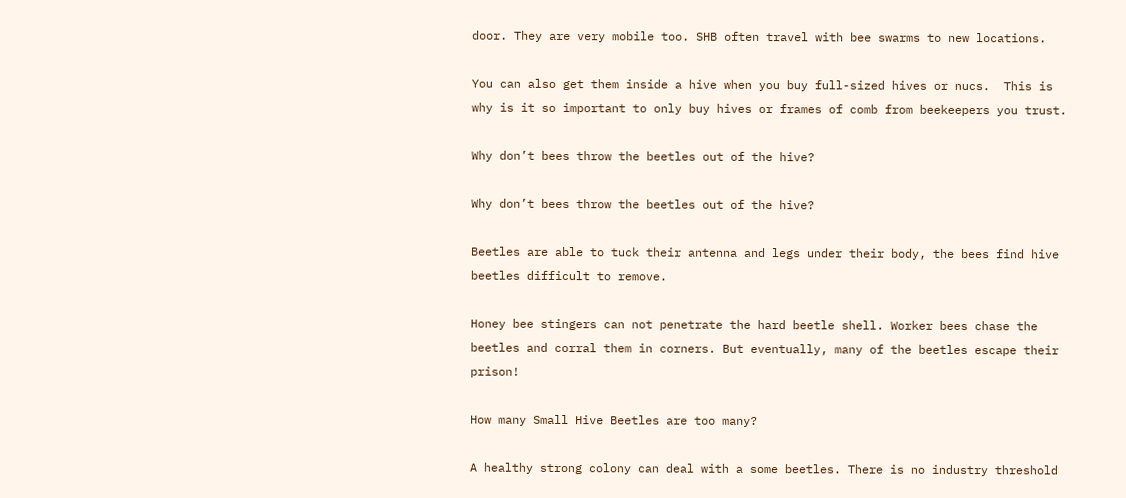door. They are very mobile too. SHB often travel with bee swarms to new locations.

You can also get them inside a hive when you buy full-sized hives or nucs.  This is why is it so important to only buy hives or frames of comb from beekeepers you trust.

Why don’t bees throw the beetles out of the hive?

Why don’t bees throw the beetles out of the hive?

Beetles are able to tuck their antenna and legs under their body, the bees find hive beetles difficult to remove.

Honey bee stingers can not penetrate the hard beetle shell. Worker bees chase the beetles and corral them in corners. But eventually, many of the beetles escape their prison!

How many Small Hive Beetles are too many?

A healthy strong colony can deal with a some beetles. There is no industry threshold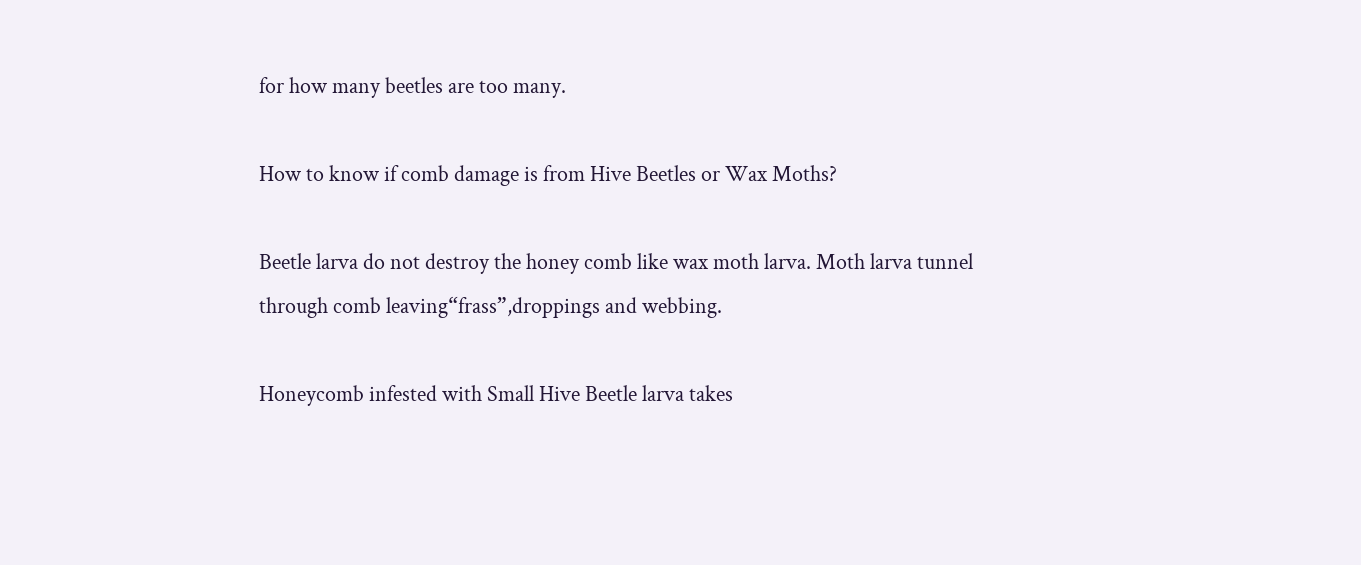for how many beetles are too many.

How to know if comb damage is from Hive Beetles or Wax Moths?

Beetle larva do not destroy the honey comb like wax moth larva. Moth larva tunnel through comb leaving“frass”,droppings and webbing.

Honeycomb infested with Small Hive Beetle larva takes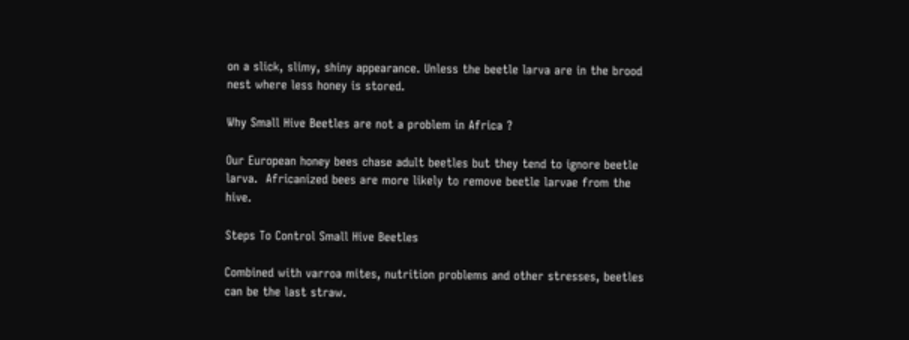on a slick, slimy, shiny appearance. Unless the beetle larva are in the brood nest where less honey is stored.

Why Small Hive Beetles are not a problem in Africa ?

Our European honey bees chase adult beetles but they tend to ignore beetle larva.  Africanized bees are more likely to remove beetle larvae from the hive.

Steps To Control Small Hive Beetles

Combined with varroa mites, nutrition problems and other stresses, beetles can be the last straw.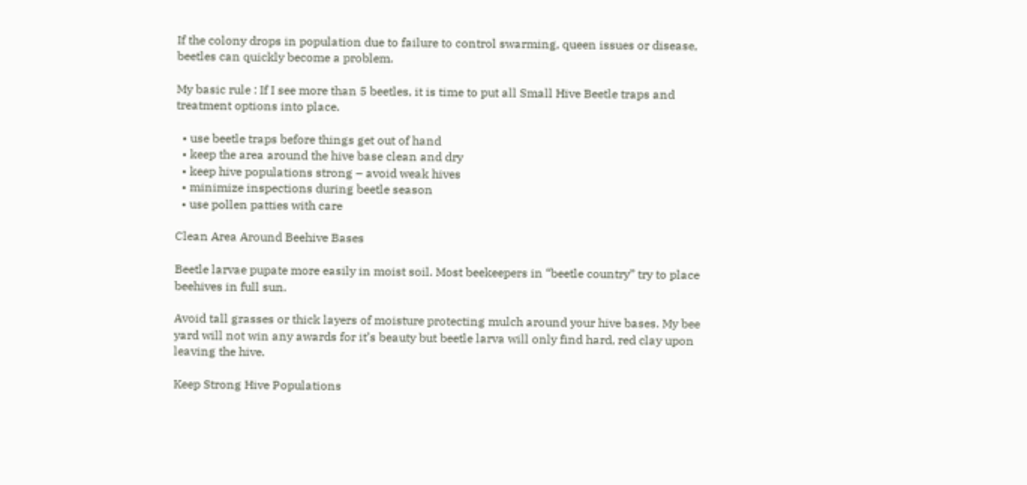If the colony drops in population due to failure to control swarming, queen issues or disease, beetles can quickly become a problem.

My basic rule : If I see more than 5 beetles, it is time to put all Small Hive Beetle traps and treatment options into place.

  • use beetle traps before things get out of hand
  • keep the area around the hive base clean and dry
  • keep hive populations strong – avoid weak hives
  • minimize inspections during beetle season
  • use pollen patties with care

Clean Area Around Beehive Bases

Beetle larvae pupate more easily in moist soil. Most beekeepers in “beetle country” try to place beehives in full sun.

Avoid tall grasses or thick layers of moisture protecting mulch around your hive bases. My bee yard will not win any awards for it’s beauty but beetle larva will only find hard, red clay upon leaving the hive.

Keep Strong Hive Populations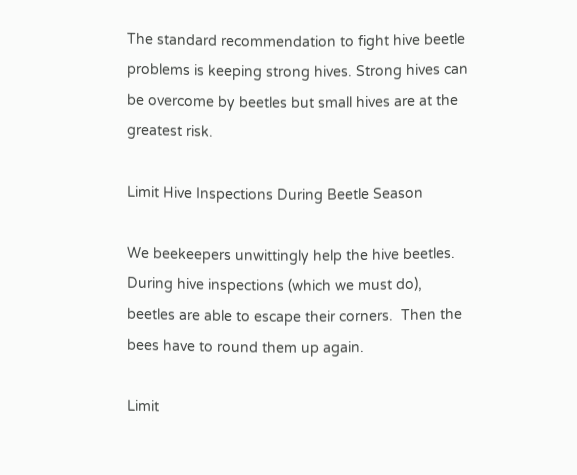The standard recommendation to fight hive beetle problems is keeping strong hives. Strong hives can be overcome by beetles but small hives are at the greatest risk.

Limit Hive Inspections During Beetle Season

We beekeepers unwittingly help the hive beetles.  During hive inspections (which we must do), beetles are able to escape their corners.  Then the bees have to round them up again.

Limit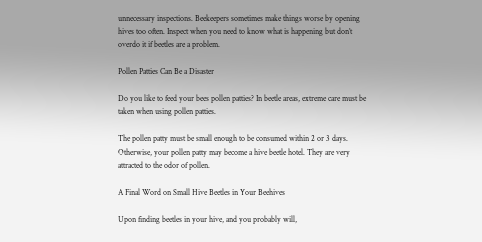unnecessary inspections. Beekeepers sometimes make things worse by opening hives too often. Inspect when you need to know what is happening but don’t overdo it if beetles are a problem.

Pollen Patties Can Be a Disaster

Do you like to feed your bees pollen patties? In beetle areas, extreme care must be taken when using pollen patties.

The pollen patty must be small enough to be consumed within 2 or 3 days. Otherwise, your pollen patty may become a hive beetle hotel. They are very attracted to the odor of pollen.

A Final Word on Small Hive Beetles in Your Beehives

Upon finding beetles in your hive, and you probably will,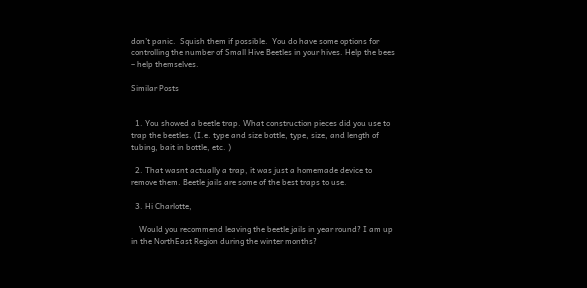don’t panic.  Squish them if possible.  You do have some options for controlling the number of Small Hive Beetles in your hives. Help the bees – help themselves.

Similar Posts


  1. You showed a beetle trap. What construction pieces did you use to trap the beetles. (I.e. type and size bottle, type, size, and length of tubing, bait in bottle, etc. )

  2. That wasnt actually a trap, it was just a homemade device to remove them. Beetle jails are some of the best traps to use.

  3. Hi Charlotte,

    Would you recommend leaving the beetle jails in year round? I am up in the NorthEast Region during the winter months?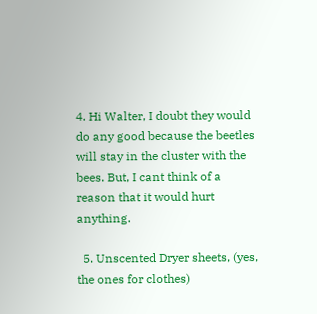4. Hi Walter, I doubt they would do any good because the beetles will stay in the cluster with the bees. But, I cant think of a reason that it would hurt anything.

  5. Unscented Dryer sheets, (yes, the ones for clothes)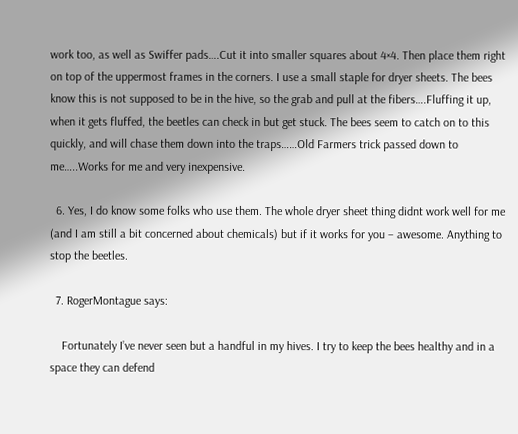work too, as well as Swiffer pads….Cut it into smaller squares about 4×4. Then place them right on top of the uppermost frames in the corners. I use a small staple for dryer sheets. The bees know this is not supposed to be in the hive, so the grab and pull at the fibers….Fluffing it up, when it gets fluffed, the beetles can check in but get stuck. The bees seem to catch on to this quickly, and will chase them down into the traps……Old Farmers trick passed down to me…..Works for me and very inexpensive.

  6. Yes, I do know some folks who use them. The whole dryer sheet thing didnt work well for me (and I am still a bit concerned about chemicals) but if it works for you – awesome. Anything to stop the beetles.

  7. RogerMontague says:

    Fortunately I’ve never seen but a handful in my hives. I try to keep the bees healthy and in a space they can defend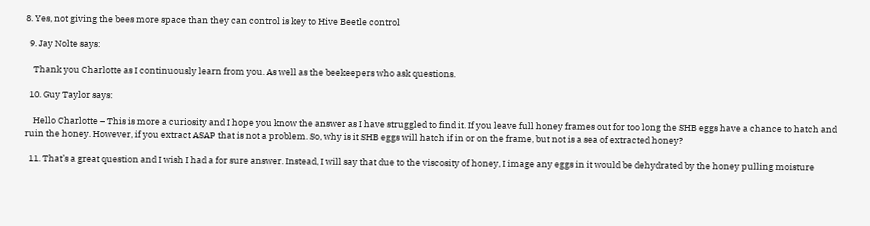8. Yes, not giving the bees more space than they can control is key to Hive Beetle control

  9. Jay Nolte says:

    Thank you Charlotte as I continuously learn from you. As well as the beekeepers who ask questions.

  10. Guy Taylor says:

    Hello Charlotte – This is more a curiosity and I hope you know the answer as I have struggled to find it. If you leave full honey frames out for too long the SHB eggs have a chance to hatch and ruin the honey. However, if you extract ASAP that is not a problem. So, why is it SHB eggs will hatch if in or on the frame, but not is a sea of extracted honey?

  11. That’s a great question and I wish I had a for sure answer. Instead, I will say that due to the viscosity of honey, I image any eggs in it would be dehydrated by the honey pulling moisture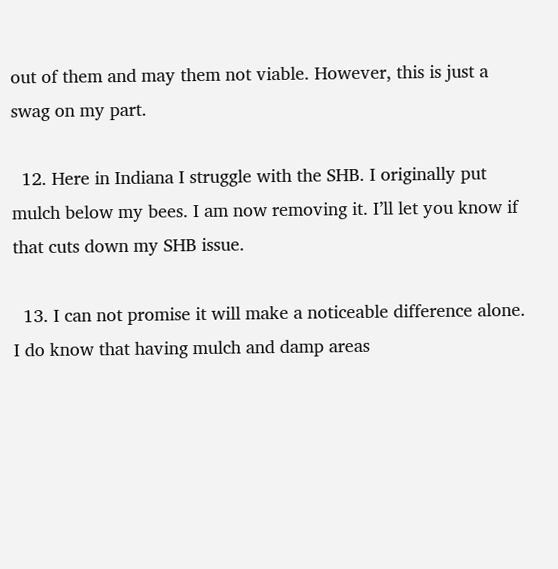out of them and may them not viable. However, this is just a swag on my part.

  12. Here in Indiana I struggle with the SHB. I originally put mulch below my bees. I am now removing it. I’ll let you know if that cuts down my SHB issue.

  13. I can not promise it will make a noticeable difference alone. I do know that having mulch and damp areas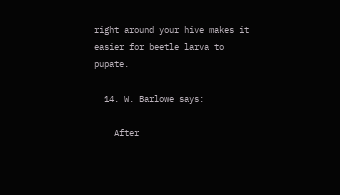right around your hive makes it easier for beetle larva to pupate.

  14. W. Barlowe says:

    After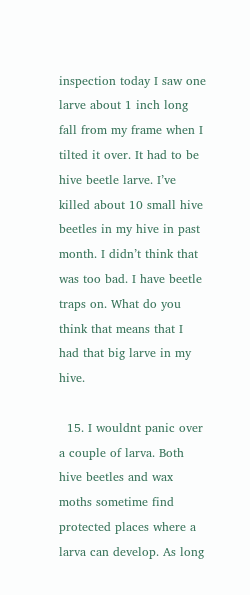inspection today I saw one larve about 1 inch long fall from my frame when I tilted it over. It had to be hive beetle larve. I’ve killed about 10 small hive beetles in my hive in past month. I didn’t think that was too bad. I have beetle traps on. What do you think that means that I had that big larve in my hive.

  15. I wouldnt panic over a couple of larva. Both hive beetles and wax moths sometime find protected places where a larva can develop. As long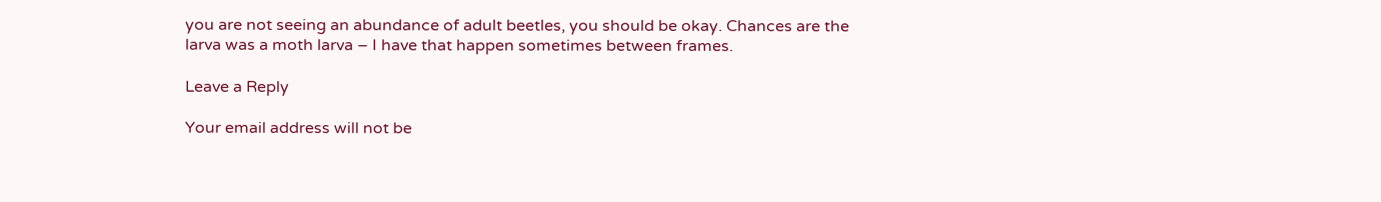you are not seeing an abundance of adult beetles, you should be okay. Chances are the larva was a moth larva – I have that happen sometimes between frames.

Leave a Reply

Your email address will not be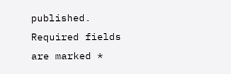published. Required fields are marked *